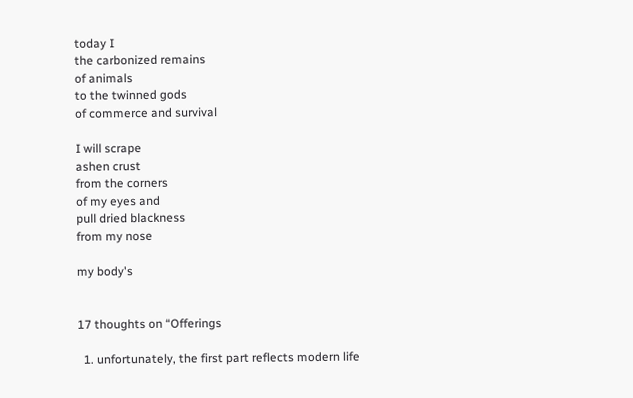today I
the carbonized remains
of animals
to the twinned gods
of commerce and survival

I will scrape
ashen crust
from the corners
of my eyes and
pull dried blackness
from my nose

my body's


17 thoughts on “Offerings

  1. unfortunately, the first part reflects modern life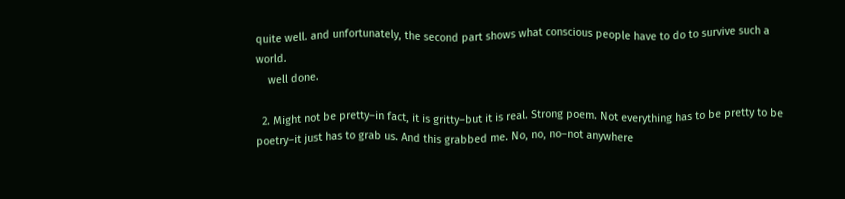quite well. and unfortunately, the second part shows what conscious people have to do to survive such a world.
    well done.

  2. Might not be pretty–in fact, it is gritty–but it is real. Strong poem. Not everything has to be pretty to be poetry–it just has to grab us. And this grabbed me. No, no, no–not anywhere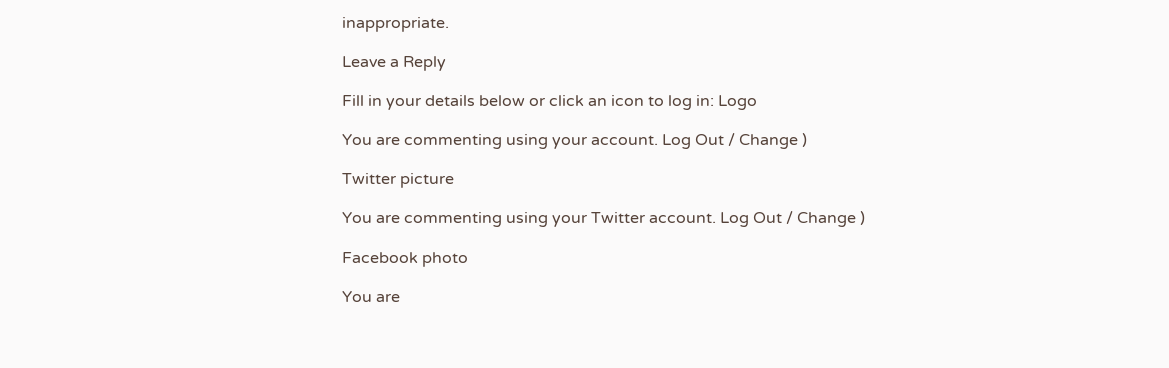inappropriate.

Leave a Reply

Fill in your details below or click an icon to log in: Logo

You are commenting using your account. Log Out / Change )

Twitter picture

You are commenting using your Twitter account. Log Out / Change )

Facebook photo

You are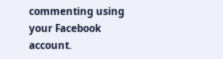commenting using your Facebook account.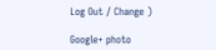Log Out / Change )

Google+ photo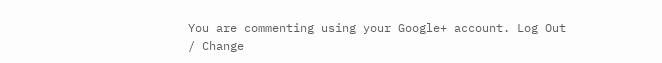You are commenting using your Google+ account. Log Out / Change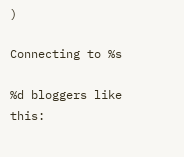)

Connecting to %s

%d bloggers like this: